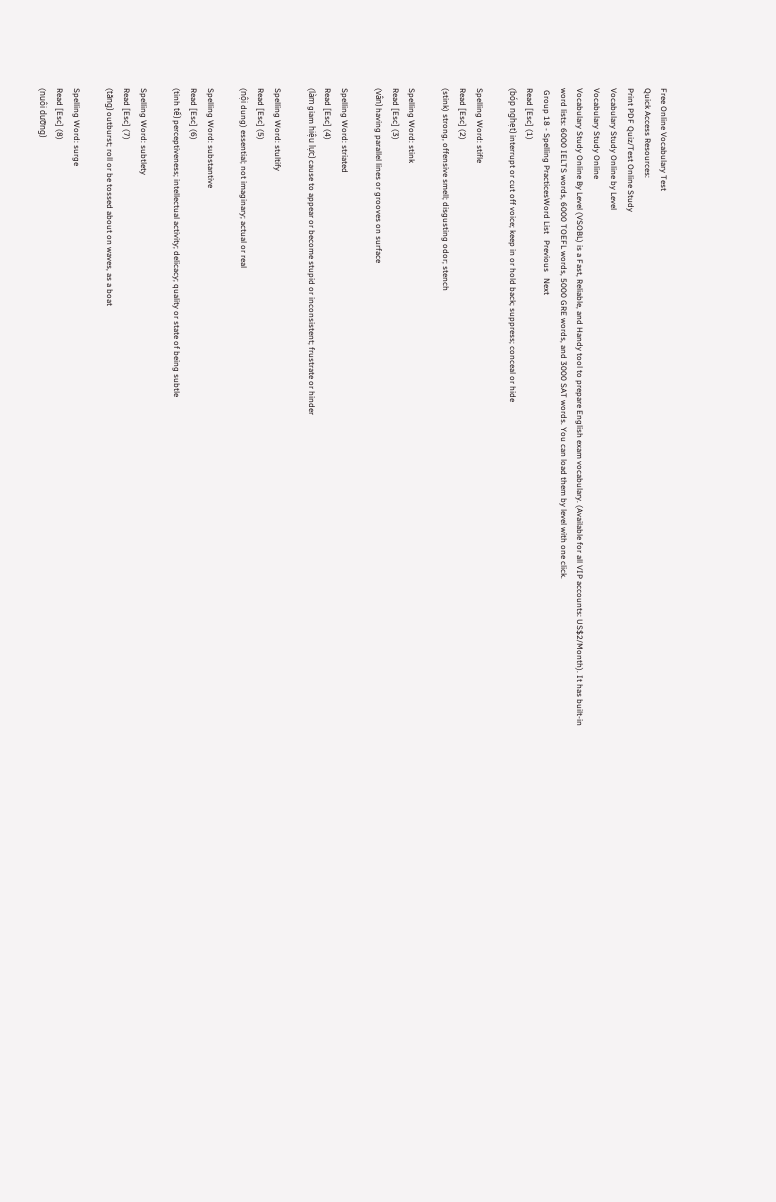Free Online Vocabulary Test
Quick Access Resources:
Print PDF Quiz/Test Online Study
Vocabulary Study Online by Level
Vocabulary Study Online
Vocabulary Study Online By Level (VSOBL) is a Fast, Reliable, and Handy tool to prepare English exam vocabulary. (Available for all VIP accounts: US$2/Month). It has built-in word lists: 6000 IELTS words, 6000 TOEFL words, 5000 GRE words, and 3000 SAT words. You can load them by level with one click.
 Group 18 - Spelling PracticesWord List   Previous   Next
Read [Esc] (1)
(bóp nghẹt) interrupt or cut off voice; keep in or hold back; suppress; conceal or hide

Spelling Word: stifle
Read [Esc] (2)
(stink) strong, offensive smell; disgusting odor; stench

Spelling Word: stink
Read [Esc] (3)
(vân) having parallel lines or grooves on surface

Spelling Word: striated
Read [Esc] (4)
(làm giam hiệu lực) cause to appear or become stupid or inconsistent; frustrate or hinder

Spelling Word: stultify
Read [Esc] (5)
(nội dung) essential; not imaginary; actual or real

Spelling Word: substantive
Read [Esc] (6)
(tinh tế) perceptiveness; intellectual activity; delicacy; quality or state of being subtle

Spelling Word: subtlety
Read [Esc] (7)
(tăng) outburst; roll or be tossed about on waves, as a boat

Spelling Word: surge
Read [Esc] (8)
(nuôi dưỡng)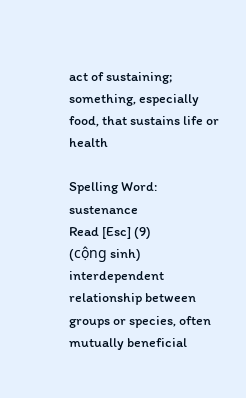act of sustaining; something, especially food, that sustains life or health

Spelling Word: sustenance
Read [Esc] (9)
(cộng sinh) interdependent relationship between groups or species, often mutually beneficial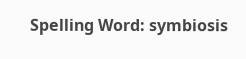Spelling Word: symbiosis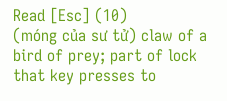Read [Esc] (10)
(móng của sư tử) claw of a bird of prey; part of lock that key presses to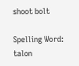shoot bolt

Spelling Word: talon